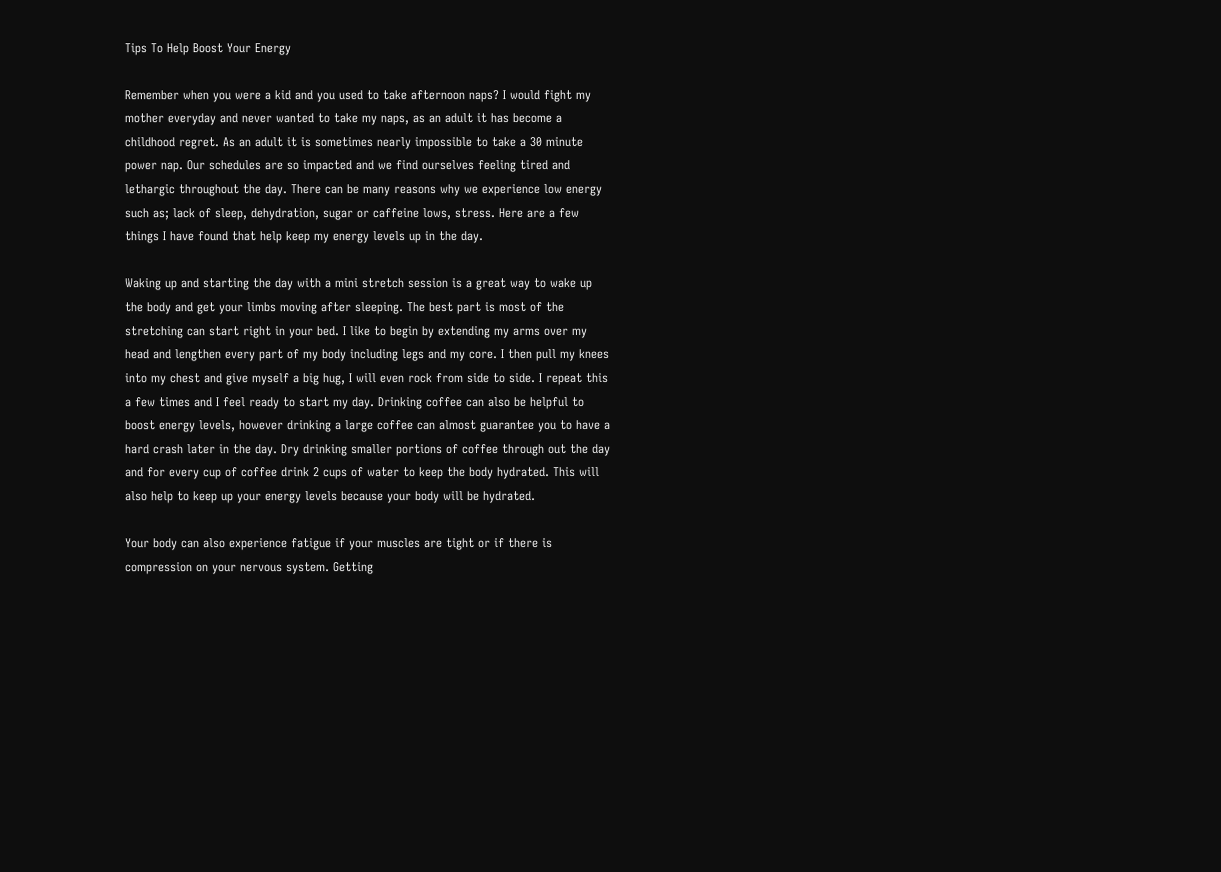Tips To Help Boost Your Energy

Remember when you were a kid and you used to take afternoon naps? I would fight my mother everyday and never wanted to take my naps, as an adult it has become a childhood regret. As an adult it is sometimes nearly impossible to take a 30 minute power nap. Our schedules are so impacted and we find ourselves feeling tired and lethargic throughout the day. There can be many reasons why we experience low energy such as; lack of sleep, dehydration, sugar or caffeine lows, stress. Here are a few things I have found that help keep my energy levels up in the day.

Waking up and starting the day with a mini stretch session is a great way to wake up the body and get your limbs moving after sleeping. The best part is most of the stretching can start right in your bed. I like to begin by extending my arms over my head and lengthen every part of my body including legs and my core. I then pull my knees into my chest and give myself a big hug, I will even rock from side to side. I repeat this a few times and I feel ready to start my day. Drinking coffee can also be helpful to boost energy levels, however drinking a large coffee can almost guarantee you to have a hard crash later in the day. Dry drinking smaller portions of coffee through out the day and for every cup of coffee drink 2 cups of water to keep the body hydrated. This will also help to keep up your energy levels because your body will be hydrated.

Your body can also experience fatigue if your muscles are tight or if there is compression on your nervous system. Getting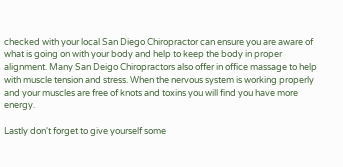checked with your local San Diego Chiropractor can ensure you are aware of what is going on with your body and help to keep the body in proper alignment. Many San Deigo Chiropractors also offer in office massage to help with muscle tension and stress. When the nervous system is working properly and your muscles are free of knots and toxins you will find you have more energy.

Lastly don't forget to give yourself some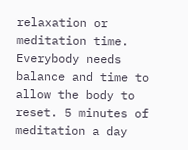relaxation or meditation time. Everybody needs balance and time to allow the body to reset. 5 minutes of meditation a day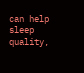can help sleep quality,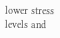lower stress levels and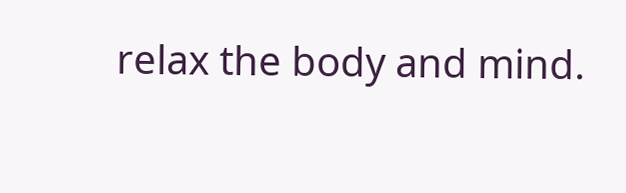relax the body and mind.